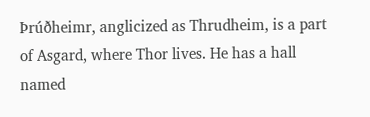Þrúðheimr, anglicized as Thrudheim, is a part of Asgard, where Thor lives. He has a hall named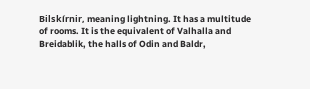Bilskírnir, meaning lightning. It has a multitude of rooms. It is the equivalent of Valhalla and Breidablik, the halls of Odin and Baldr,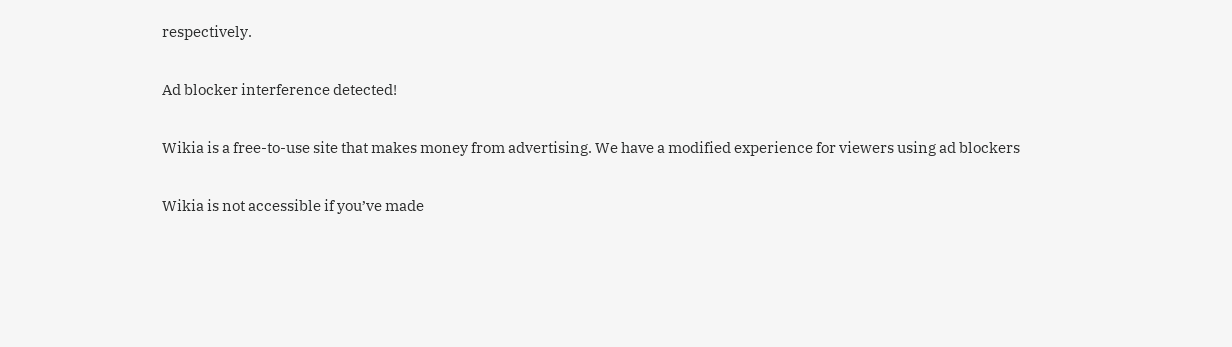respectively.

Ad blocker interference detected!

Wikia is a free-to-use site that makes money from advertising. We have a modified experience for viewers using ad blockers

Wikia is not accessible if you’ve made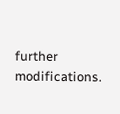further modifications.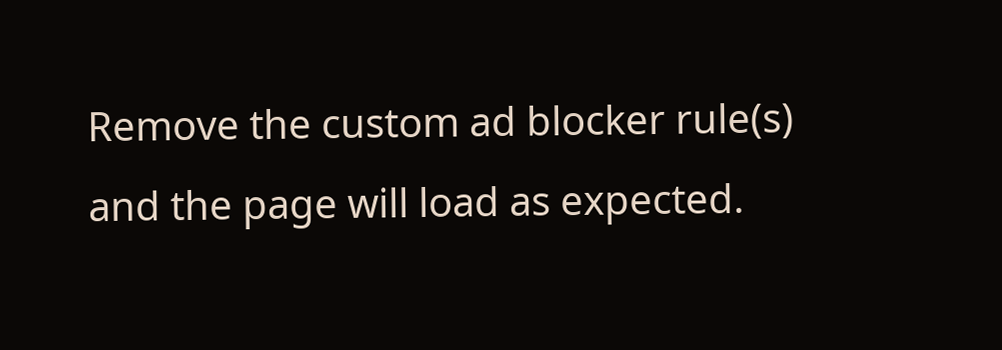Remove the custom ad blocker rule(s) and the page will load as expected.